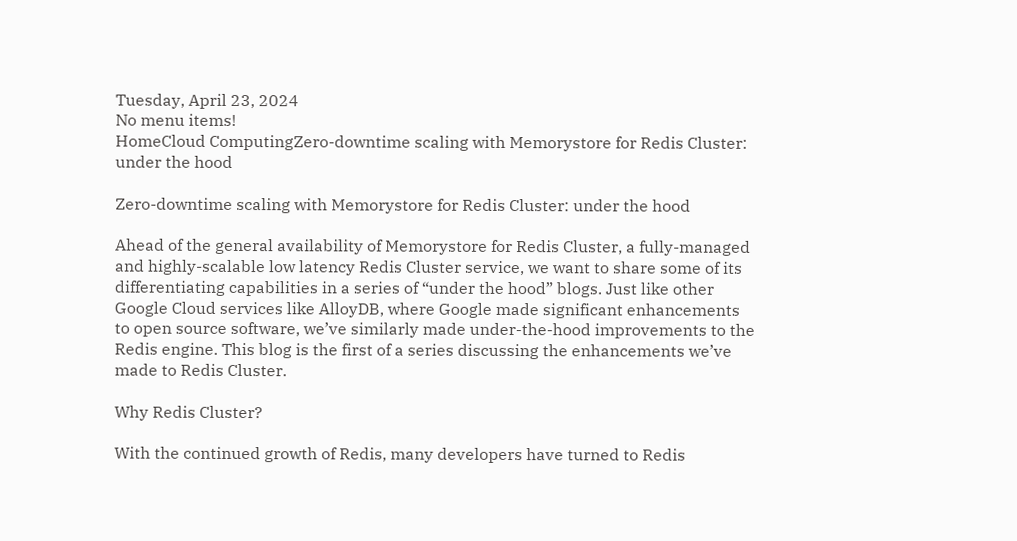Tuesday, April 23, 2024
No menu items!
HomeCloud ComputingZero-downtime scaling with Memorystore for Redis Cluster: under the hood

Zero-downtime scaling with Memorystore for Redis Cluster: under the hood

Ahead of the general availability of Memorystore for Redis Cluster, a fully-managed and highly-scalable low latency Redis Cluster service, we want to share some of its differentiating capabilities in a series of “under the hood” blogs. Just like other Google Cloud services like AlloyDB, where Google made significant enhancements to open source software, we’ve similarly made under-the-hood improvements to the Redis engine. This blog is the first of a series discussing the enhancements we’ve made to Redis Cluster.

Why Redis Cluster?

With the continued growth of Redis, many developers have turned to Redis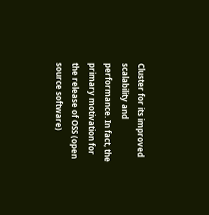Cluster for its improved scalability and performance. In fact, the primary motivation for the release of OSS (open source software)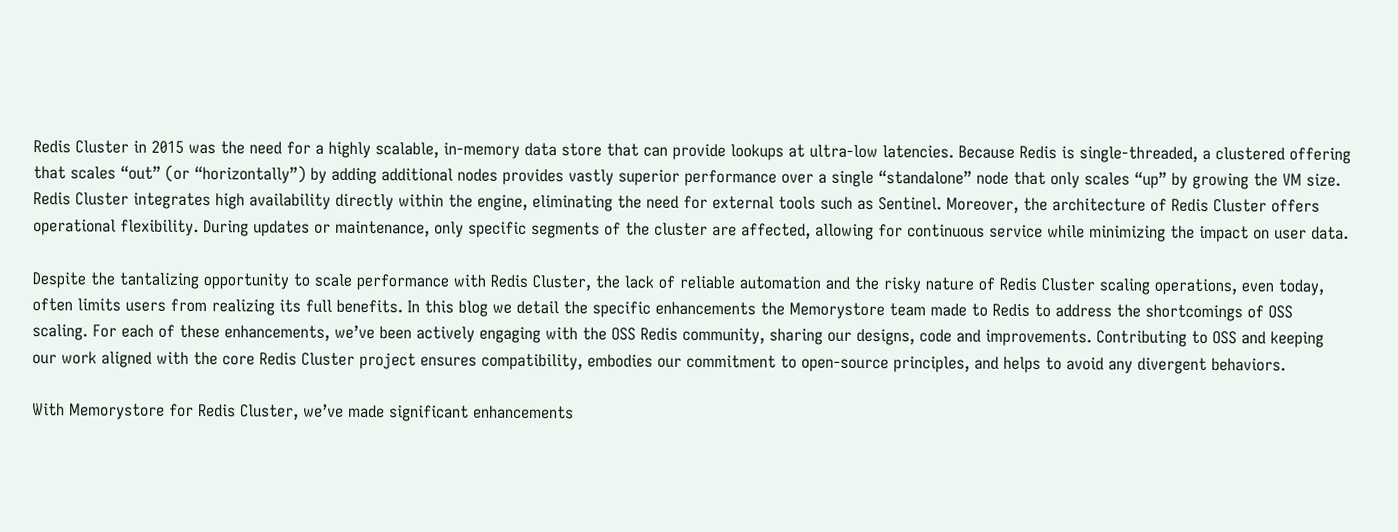Redis Cluster in 2015 was the need for a highly scalable, in-memory data store that can provide lookups at ultra-low latencies. Because Redis is single-threaded, a clustered offering that scales “out” (or “horizontally”) by adding additional nodes provides vastly superior performance over a single “standalone” node that only scales “up” by growing the VM size. Redis Cluster integrates high availability directly within the engine, eliminating the need for external tools such as Sentinel. Moreover, the architecture of Redis Cluster offers operational flexibility. During updates or maintenance, only specific segments of the cluster are affected, allowing for continuous service while minimizing the impact on user data.

Despite the tantalizing opportunity to scale performance with Redis Cluster, the lack of reliable automation and the risky nature of Redis Cluster scaling operations, even today, often limits users from realizing its full benefits. In this blog we detail the specific enhancements the Memorystore team made to Redis to address the shortcomings of OSS scaling. For each of these enhancements, we’ve been actively engaging with the OSS Redis community, sharing our designs, code and improvements. Contributing to OSS and keeping our work aligned with the core Redis Cluster project ensures compatibility, embodies our commitment to open-source principles, and helps to avoid any divergent behaviors.

With Memorystore for Redis Cluster, we’ve made significant enhancements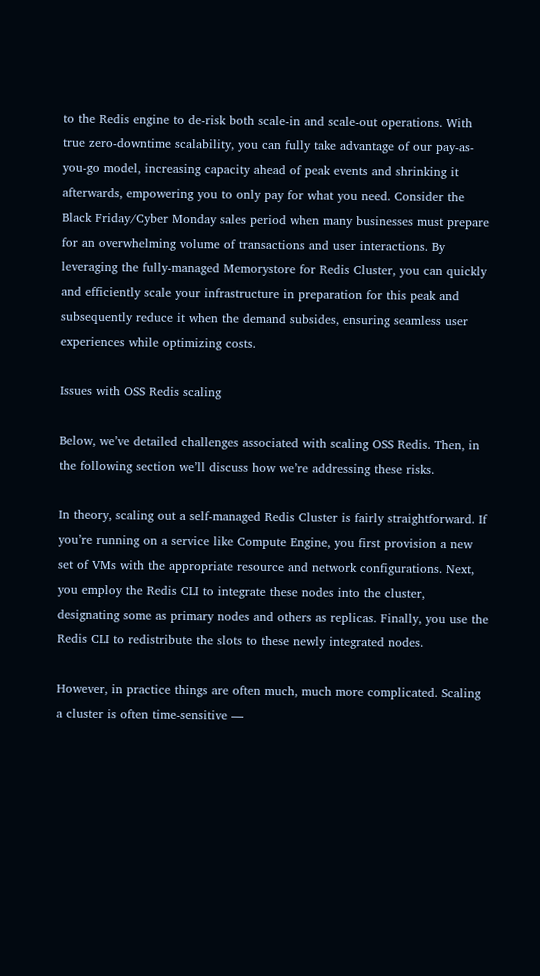to the Redis engine to de-risk both scale-in and scale-out operations. With true zero-downtime scalability, you can fully take advantage of our pay-as-you-go model, increasing capacity ahead of peak events and shrinking it afterwards, empowering you to only pay for what you need. Consider the Black Friday/Cyber Monday sales period when many businesses must prepare for an overwhelming volume of transactions and user interactions. By leveraging the fully-managed Memorystore for Redis Cluster, you can quickly and efficiently scale your infrastructure in preparation for this peak and subsequently reduce it when the demand subsides, ensuring seamless user experiences while optimizing costs.

Issues with OSS Redis scaling

Below, we’ve detailed challenges associated with scaling OSS Redis. Then, in the following section we’ll discuss how we’re addressing these risks.

In theory, scaling out a self-managed Redis Cluster is fairly straightforward. If you’re running on a service like Compute Engine, you first provision a new set of VMs with the appropriate resource and network configurations. Next, you employ the Redis CLI to integrate these nodes into the cluster, designating some as primary nodes and others as replicas. Finally, you use the Redis CLI to redistribute the slots to these newly integrated nodes.

However, in practice things are often much, much more complicated. Scaling a cluster is often time-sensitive —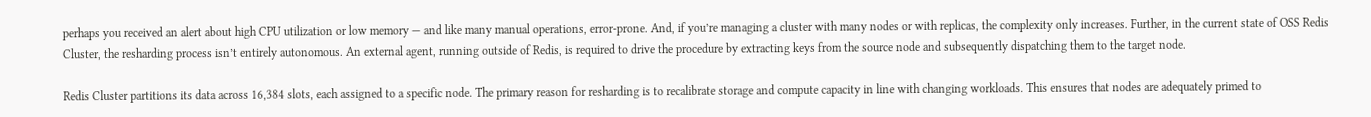perhaps you received an alert about high CPU utilization or low memory — and like many manual operations, error-prone. And, if you’re managing a cluster with many nodes or with replicas, the complexity only increases. Further, in the current state of OSS Redis Cluster, the resharding process isn’t entirely autonomous. An external agent, running outside of Redis, is required to drive the procedure by extracting keys from the source node and subsequently dispatching them to the target node.

Redis Cluster partitions its data across 16,384 slots, each assigned to a specific node. The primary reason for resharding is to recalibrate storage and compute capacity in line with changing workloads. This ensures that nodes are adequately primed to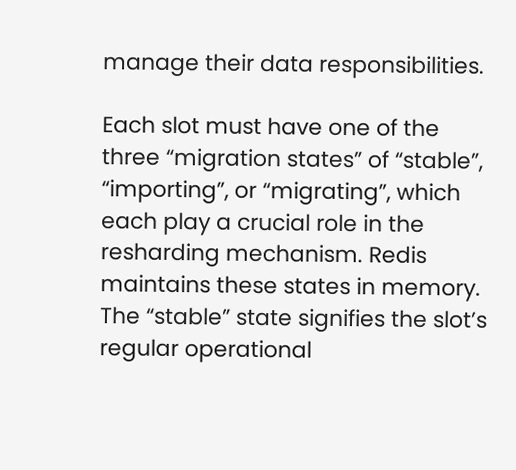manage their data responsibilities.

Each slot must have one of the three “migration states” of “stable”, “importing”, or “migrating”, which each play a crucial role in the resharding mechanism. Redis maintains these states in memory. The “stable” state signifies the slot’s regular operational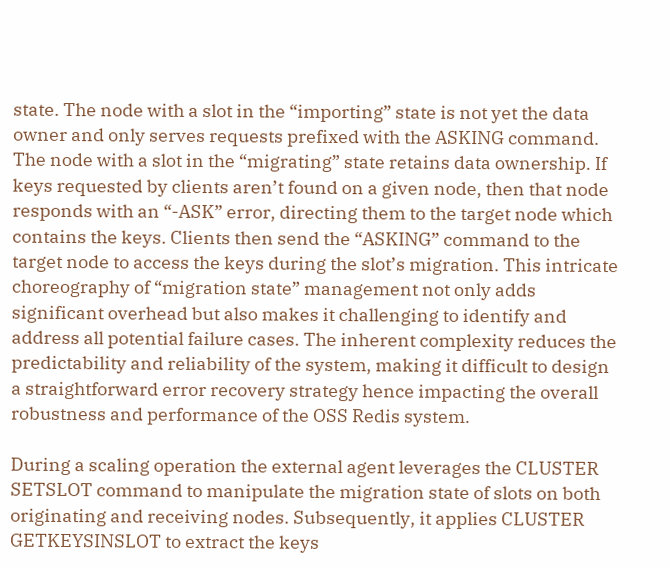state. The node with a slot in the “importing” state is not yet the data owner and only serves requests prefixed with the ASKING command. The node with a slot in the “migrating” state retains data ownership. If keys requested by clients aren’t found on a given node, then that node responds with an “-ASK” error, directing them to the target node which contains the keys. Clients then send the “ASKING” command to the target node to access the keys during the slot’s migration. This intricate choreography of “migration state” management not only adds significant overhead but also makes it challenging to identify and address all potential failure cases. The inherent complexity reduces the predictability and reliability of the system, making it difficult to design a straightforward error recovery strategy hence impacting the overall robustness and performance of the OSS Redis system.

During a scaling operation the external agent leverages the CLUSTER SETSLOT command to manipulate the migration state of slots on both originating and receiving nodes. Subsequently, it applies CLUSTER GETKEYSINSLOT to extract the keys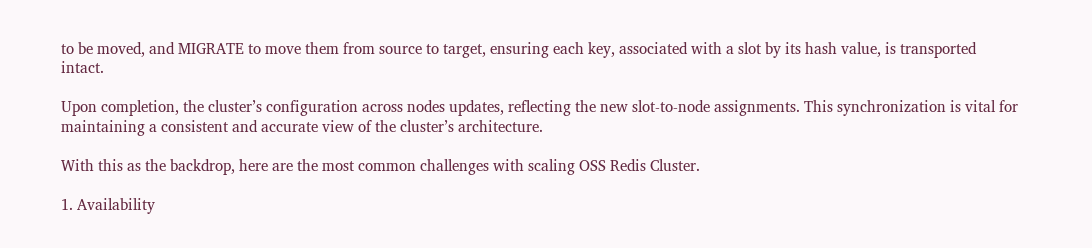to be moved, and MIGRATE to move them from source to target, ensuring each key, associated with a slot by its hash value, is transported intact.

Upon completion, the cluster’s configuration across nodes updates, reflecting the new slot-to-node assignments. This synchronization is vital for maintaining a consistent and accurate view of the cluster’s architecture.

With this as the backdrop, here are the most common challenges with scaling OSS Redis Cluster.

1. Availability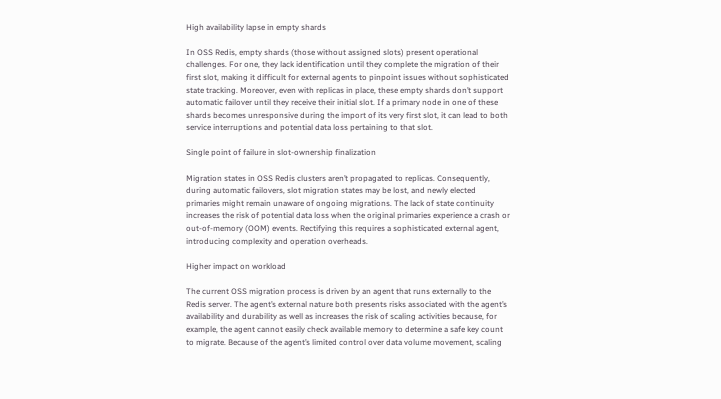High availability lapse in empty shards

In OSS Redis, empty shards (those without assigned slots) present operational challenges. For one, they lack identification until they complete the migration of their first slot, making it difficult for external agents to pinpoint issues without sophisticated state tracking. Moreover, even with replicas in place, these empty shards don’t support automatic failover until they receive their initial slot. If a primary node in one of these shards becomes unresponsive during the import of its very first slot, it can lead to both service interruptions and potential data loss pertaining to that slot.

Single point of failure in slot-ownership finalization

Migration states in OSS Redis clusters aren’t propagated to replicas. Consequently, during automatic failovers, slot migration states may be lost, and newly elected primaries might remain unaware of ongoing migrations. The lack of state continuity increases the risk of potential data loss when the original primaries experience a crash or out-of-memory (OOM) events. Rectifying this requires a sophisticated external agent, introducing complexity and operation overheads.

Higher impact on workload

The current OSS migration process is driven by an agent that runs externally to the Redis server. The agent’s external nature both presents risks associated with the agent’s availability and durability as well as increases the risk of scaling activities because, for example, the agent cannot easily check available memory to determine a safe key count to migrate. Because of the agent’s limited control over data volume movement, scaling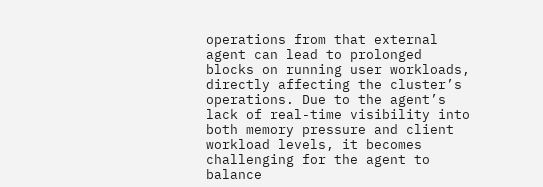operations from that external agent can lead to prolonged blocks on running user workloads, directly affecting the cluster’s operations. Due to the agent’s lack of real-time visibility into both memory pressure and client workload levels, it becomes challenging for the agent to balance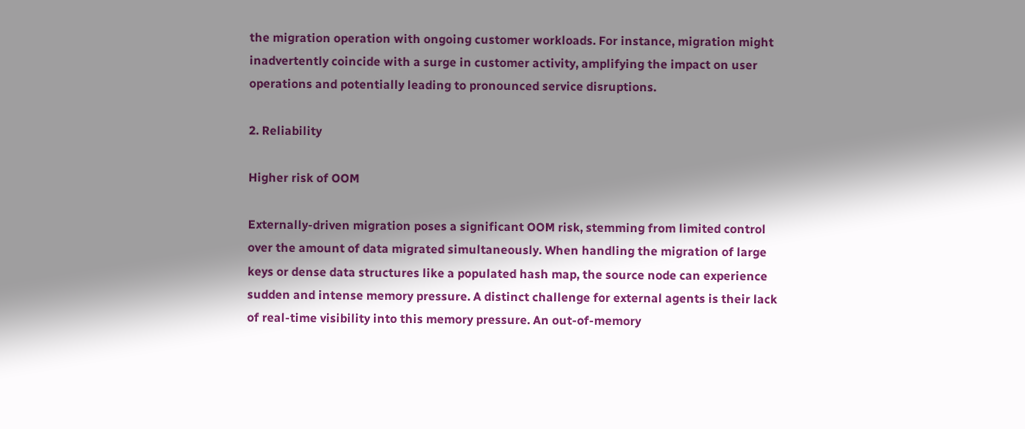the migration operation with ongoing customer workloads. For instance, migration might inadvertently coincide with a surge in customer activity, amplifying the impact on user operations and potentially leading to pronounced service disruptions.

2. Reliability

Higher risk of OOM

Externally-driven migration poses a significant OOM risk, stemming from limited control over the amount of data migrated simultaneously. When handling the migration of large keys or dense data structures like a populated hash map, the source node can experience sudden and intense memory pressure. A distinct challenge for external agents is their lack of real-time visibility into this memory pressure. An out-of-memory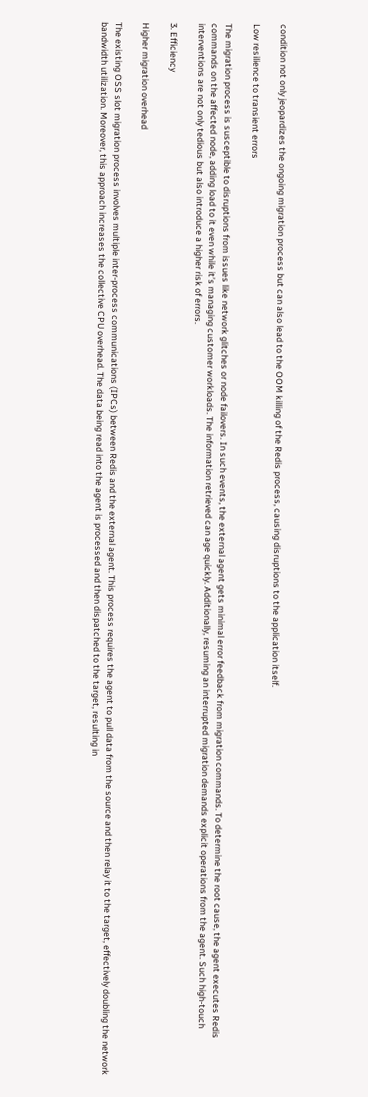condition not only jeopardizes the ongoing migration process but can also lead to the OOM killing of the Redis process, causing disruptions to the application itself.

Low resilience to transient errors

The migration process is susceptible to disruptions from issues like network glitches or node failovers. In such events, the external agent gets minimal error feedback from migration commands. To determine the root cause, the agent executes Redis commands on the affected node, adding load to it even while it’s managing customer workloads. The information retrieved can age quickly. Additionally, resuming an interrupted migration demands explicit operations from the agent. Such high-touch interventions are not only tedious but also introduce a higher risk of errors.

3. Efficiency

Higher migration overhead

The existing OSS slot migration process involves multiple inter-process communications (IPCs) between Redis and the external agent. This process requires the agent to pull data from the source and then relay it to the target, effectively doubling the network bandwidth utilization. Moreover, this approach increases the collective CPU overhead. The data being read into the agent is processed and then dispatched to the target, resulting in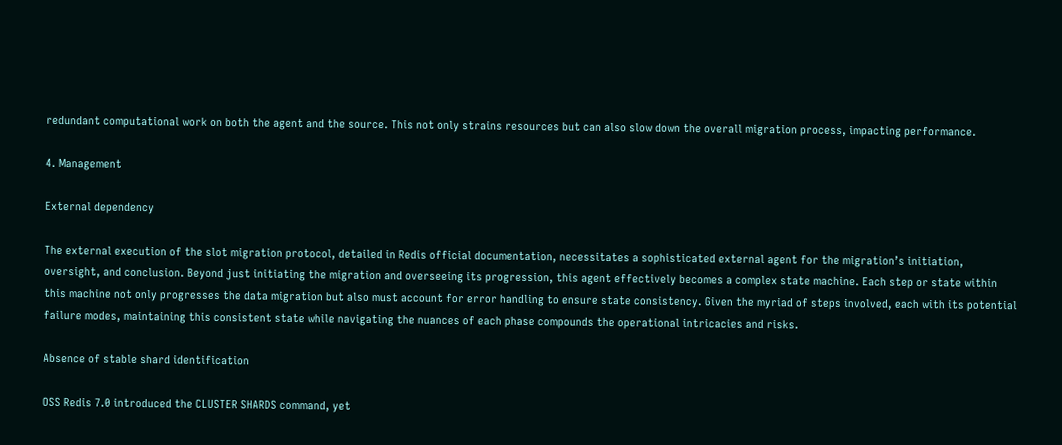redundant computational work on both the agent and the source. This not only strains resources but can also slow down the overall migration process, impacting performance.

4. Management

External dependency

The external execution of the slot migration protocol, detailed in Redis official documentation, necessitates a sophisticated external agent for the migration’s initiation, oversight, and conclusion. Beyond just initiating the migration and overseeing its progression, this agent effectively becomes a complex state machine. Each step or state within this machine not only progresses the data migration but also must account for error handling to ensure state consistency. Given the myriad of steps involved, each with its potential failure modes, maintaining this consistent state while navigating the nuances of each phase compounds the operational intricacies and risks.

Absence of stable shard identification

OSS Redis 7.0 introduced the CLUSTER SHARDS command, yet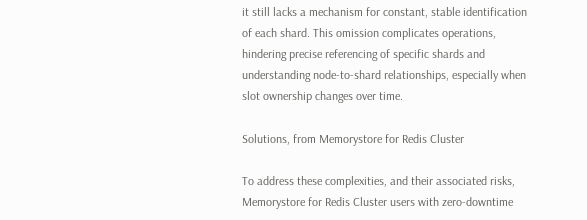it still lacks a mechanism for constant, stable identification of each shard. This omission complicates operations, hindering precise referencing of specific shards and understanding node-to-shard relationships, especially when slot ownership changes over time.

Solutions, from Memorystore for Redis Cluster

To address these complexities, and their associated risks, Memorystore for Redis Cluster users with zero-downtime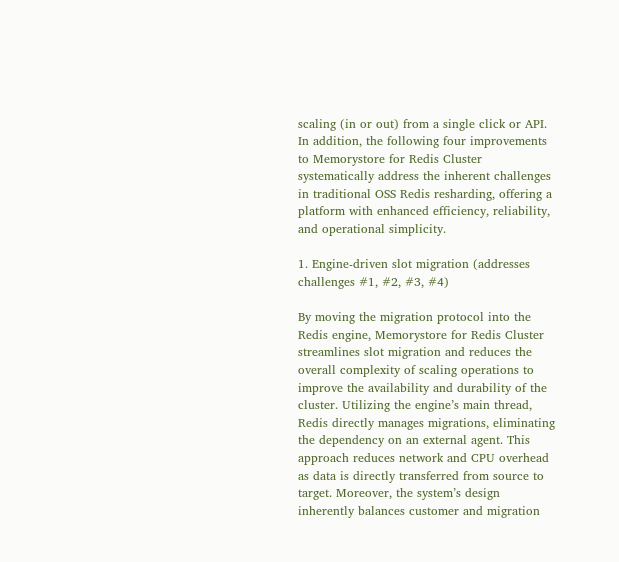scaling (in or out) from a single click or API. In addition, the following four improvements to Memorystore for Redis Cluster systematically address the inherent challenges in traditional OSS Redis resharding, offering a platform with enhanced efficiency, reliability, and operational simplicity.

1. Engine-driven slot migration (addresses challenges #1, #2, #3, #4)

By moving the migration protocol into the Redis engine, Memorystore for Redis Cluster streamlines slot migration and reduces the overall complexity of scaling operations to improve the availability and durability of the cluster. Utilizing the engine’s main thread, Redis directly manages migrations, eliminating the dependency on an external agent. This approach reduces network and CPU overhead as data is directly transferred from source to target. Moreover, the system’s design inherently balances customer and migration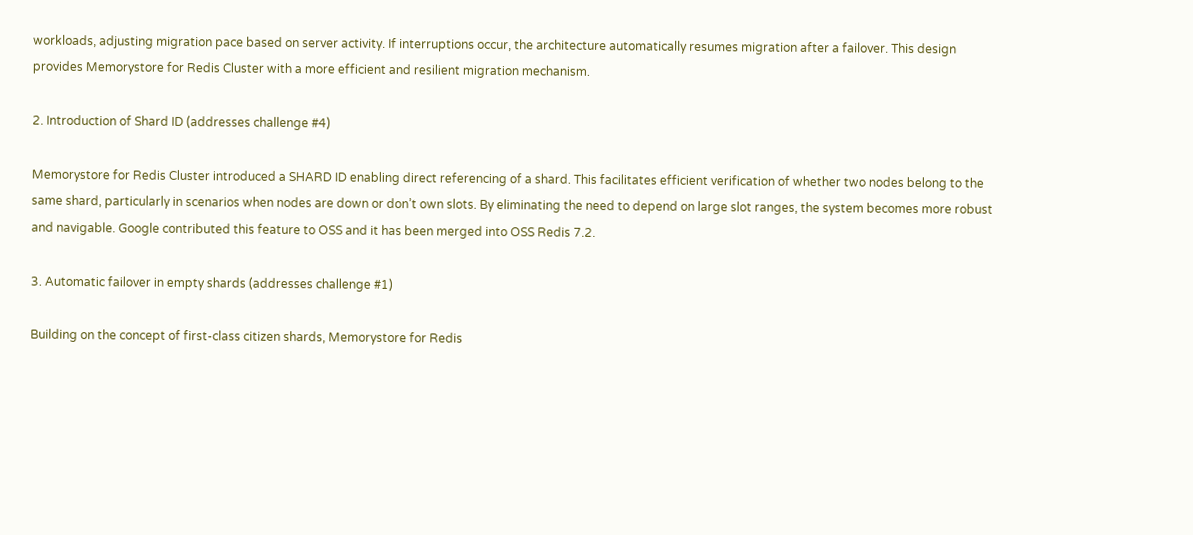workloads, adjusting migration pace based on server activity. If interruptions occur, the architecture automatically resumes migration after a failover. This design provides Memorystore for Redis Cluster with a more efficient and resilient migration mechanism.

2. Introduction of Shard ID (addresses challenge #4)

Memorystore for Redis Cluster introduced a SHARD ID enabling direct referencing of a shard. This facilitates efficient verification of whether two nodes belong to the same shard, particularly in scenarios when nodes are down or don’t own slots. By eliminating the need to depend on large slot ranges, the system becomes more robust and navigable. Google contributed this feature to OSS and it has been merged into OSS Redis 7.2.

3. Automatic failover in empty shards (addresses challenge #1)

Building on the concept of first-class citizen shards, Memorystore for Redis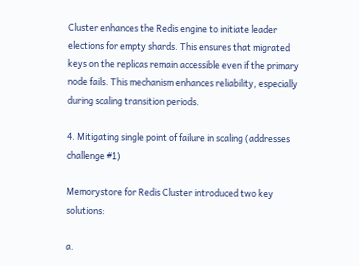Cluster enhances the Redis engine to initiate leader elections for empty shards. This ensures that migrated keys on the replicas remain accessible even if the primary node fails. This mechanism enhances reliability, especially during scaling transition periods.

4. Mitigating single point of failure in scaling (addresses challenge #1)

Memorystore for Redis Cluster introduced two key solutions:

a.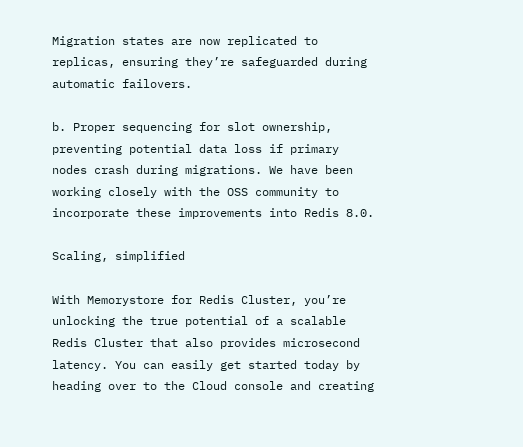Migration states are now replicated to replicas, ensuring they’re safeguarded during automatic failovers.

b. Proper sequencing for slot ownership, preventing potential data loss if primary nodes crash during migrations. We have been working closely with the OSS community to incorporate these improvements into Redis 8.0.

Scaling, simplified

With Memorystore for Redis Cluster, you’re unlocking the true potential of a scalable Redis Cluster that also provides microsecond latency. You can easily get started today by heading over to the Cloud console and creating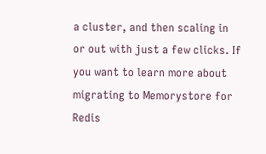a cluster, and then scaling in or out with just a few clicks. If you want to learn more about migrating to Memorystore for Redis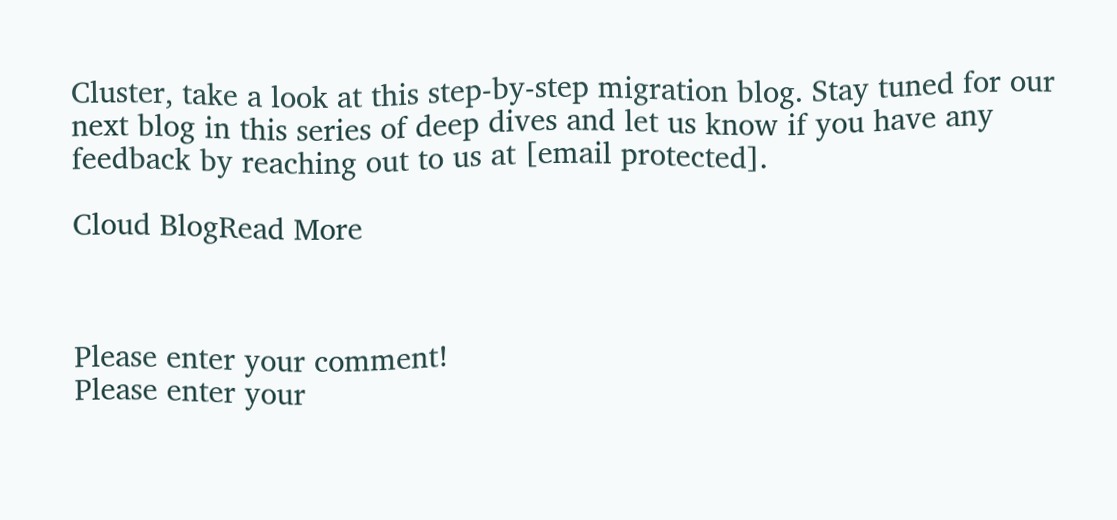Cluster, take a look at this step-by-step migration blog. Stay tuned for our next blog in this series of deep dives and let us know if you have any feedback by reaching out to us at [email protected].

Cloud BlogRead More



Please enter your comment!
Please enter your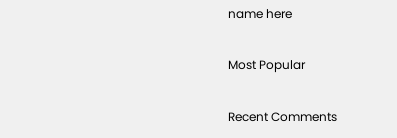name here

Most Popular

Recent Comments